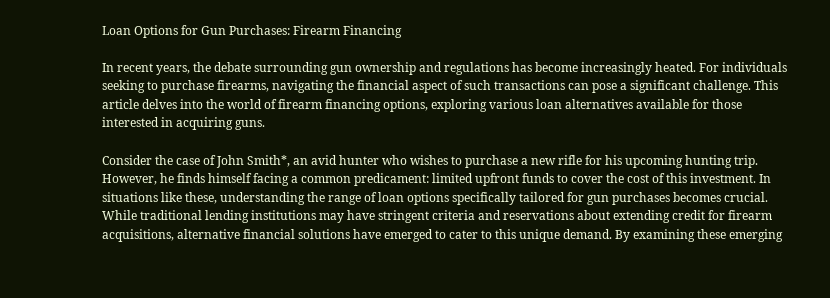Loan Options for Gun Purchases: Firearm Financing

In recent years, the debate surrounding gun ownership and regulations has become increasingly heated. For individuals seeking to purchase firearms, navigating the financial aspect of such transactions can pose a significant challenge. This article delves into the world of firearm financing options, exploring various loan alternatives available for those interested in acquiring guns.

Consider the case of John Smith*, an avid hunter who wishes to purchase a new rifle for his upcoming hunting trip. However, he finds himself facing a common predicament: limited upfront funds to cover the cost of this investment. In situations like these, understanding the range of loan options specifically tailored for gun purchases becomes crucial. While traditional lending institutions may have stringent criteria and reservations about extending credit for firearm acquisitions, alternative financial solutions have emerged to cater to this unique demand. By examining these emerging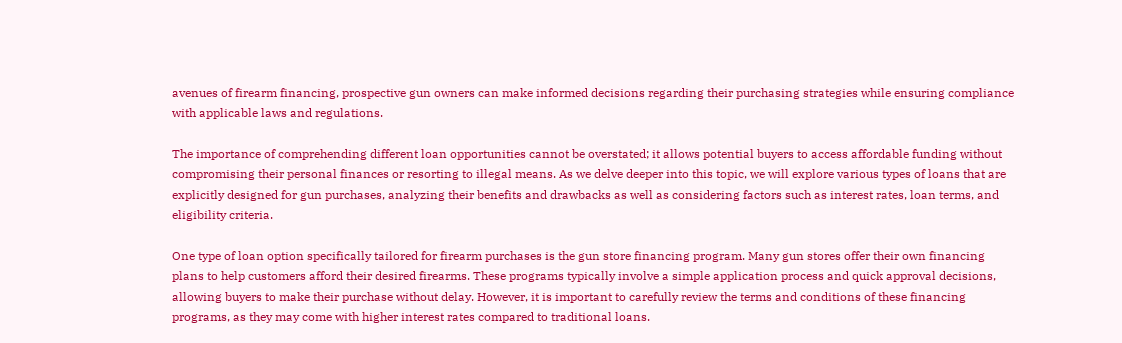avenues of firearm financing, prospective gun owners can make informed decisions regarding their purchasing strategies while ensuring compliance with applicable laws and regulations.

The importance of comprehending different loan opportunities cannot be overstated; it allows potential buyers to access affordable funding without compromising their personal finances or resorting to illegal means. As we delve deeper into this topic, we will explore various types of loans that are explicitly designed for gun purchases, analyzing their benefits and drawbacks as well as considering factors such as interest rates, loan terms, and eligibility criteria.

One type of loan option specifically tailored for firearm purchases is the gun store financing program. Many gun stores offer their own financing plans to help customers afford their desired firearms. These programs typically involve a simple application process and quick approval decisions, allowing buyers to make their purchase without delay. However, it is important to carefully review the terms and conditions of these financing programs, as they may come with higher interest rates compared to traditional loans.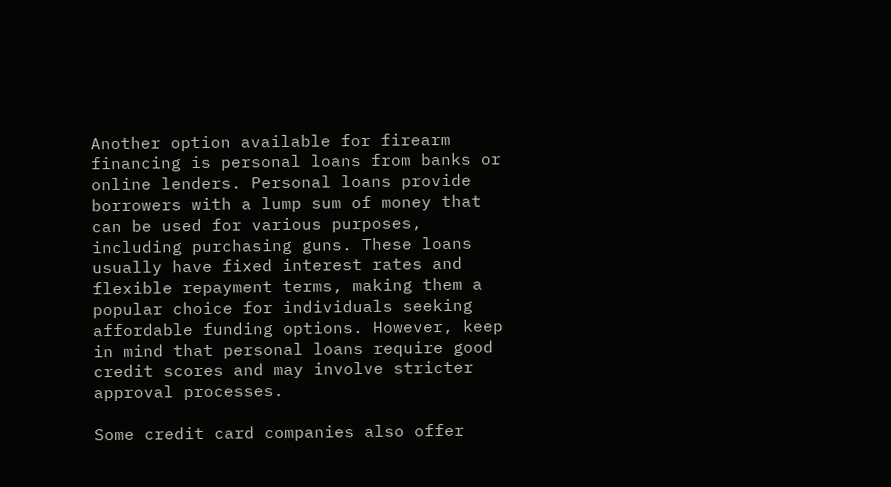Another option available for firearm financing is personal loans from banks or online lenders. Personal loans provide borrowers with a lump sum of money that can be used for various purposes, including purchasing guns. These loans usually have fixed interest rates and flexible repayment terms, making them a popular choice for individuals seeking affordable funding options. However, keep in mind that personal loans require good credit scores and may involve stricter approval processes.

Some credit card companies also offer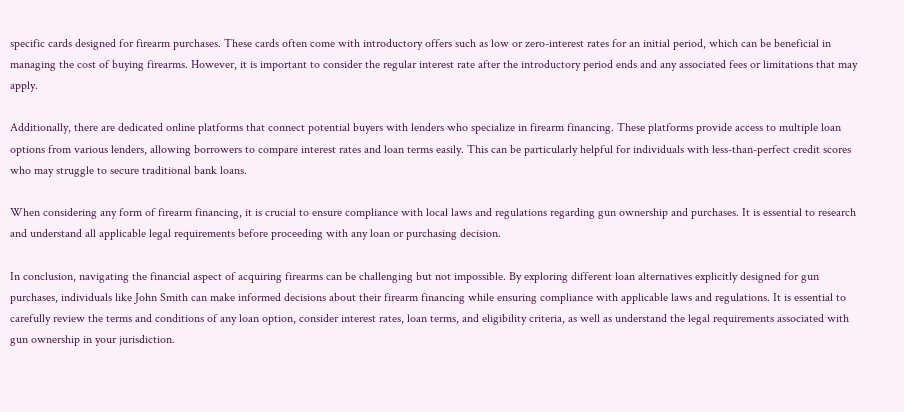specific cards designed for firearm purchases. These cards often come with introductory offers such as low or zero-interest rates for an initial period, which can be beneficial in managing the cost of buying firearms. However, it is important to consider the regular interest rate after the introductory period ends and any associated fees or limitations that may apply.

Additionally, there are dedicated online platforms that connect potential buyers with lenders who specialize in firearm financing. These platforms provide access to multiple loan options from various lenders, allowing borrowers to compare interest rates and loan terms easily. This can be particularly helpful for individuals with less-than-perfect credit scores who may struggle to secure traditional bank loans.

When considering any form of firearm financing, it is crucial to ensure compliance with local laws and regulations regarding gun ownership and purchases. It is essential to research and understand all applicable legal requirements before proceeding with any loan or purchasing decision.

In conclusion, navigating the financial aspect of acquiring firearms can be challenging but not impossible. By exploring different loan alternatives explicitly designed for gun purchases, individuals like John Smith can make informed decisions about their firearm financing while ensuring compliance with applicable laws and regulations. It is essential to carefully review the terms and conditions of any loan option, consider interest rates, loan terms, and eligibility criteria, as well as understand the legal requirements associated with gun ownership in your jurisdiction.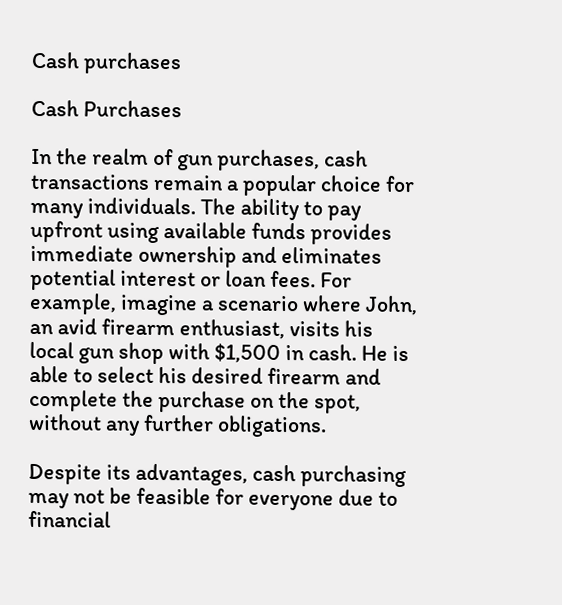Cash purchases

Cash Purchases

In the realm of gun purchases, cash transactions remain a popular choice for many individuals. The ability to pay upfront using available funds provides immediate ownership and eliminates potential interest or loan fees. For example, imagine a scenario where John, an avid firearm enthusiast, visits his local gun shop with $1,500 in cash. He is able to select his desired firearm and complete the purchase on the spot, without any further obligations.

Despite its advantages, cash purchasing may not be feasible for everyone due to financial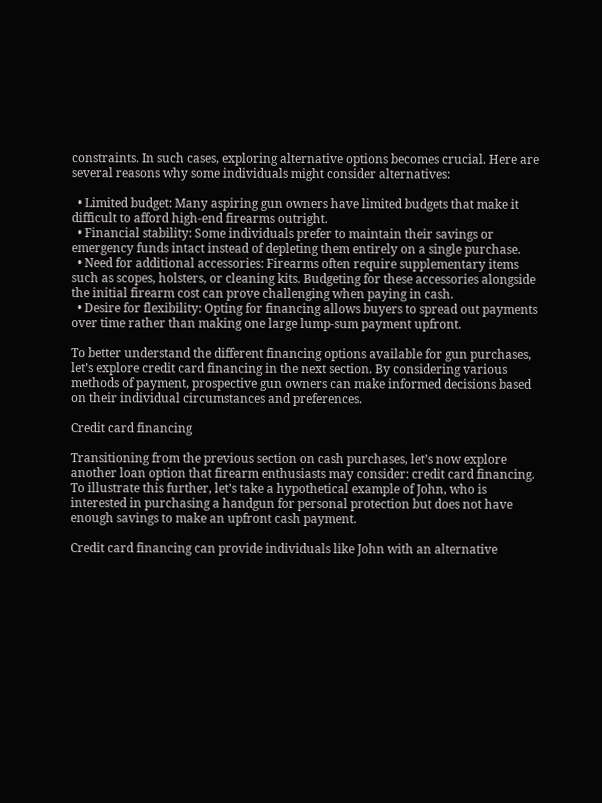constraints. In such cases, exploring alternative options becomes crucial. Here are several reasons why some individuals might consider alternatives:

  • Limited budget: Many aspiring gun owners have limited budgets that make it difficult to afford high-end firearms outright.
  • Financial stability: Some individuals prefer to maintain their savings or emergency funds intact instead of depleting them entirely on a single purchase.
  • Need for additional accessories: Firearms often require supplementary items such as scopes, holsters, or cleaning kits. Budgeting for these accessories alongside the initial firearm cost can prove challenging when paying in cash.
  • Desire for flexibility: Opting for financing allows buyers to spread out payments over time rather than making one large lump-sum payment upfront.

To better understand the different financing options available for gun purchases, let’s explore credit card financing in the next section. By considering various methods of payment, prospective gun owners can make informed decisions based on their individual circumstances and preferences.

Credit card financing

Transitioning from the previous section on cash purchases, let’s now explore another loan option that firearm enthusiasts may consider: credit card financing. To illustrate this further, let’s take a hypothetical example of John, who is interested in purchasing a handgun for personal protection but does not have enough savings to make an upfront cash payment.

Credit card financing can provide individuals like John with an alternative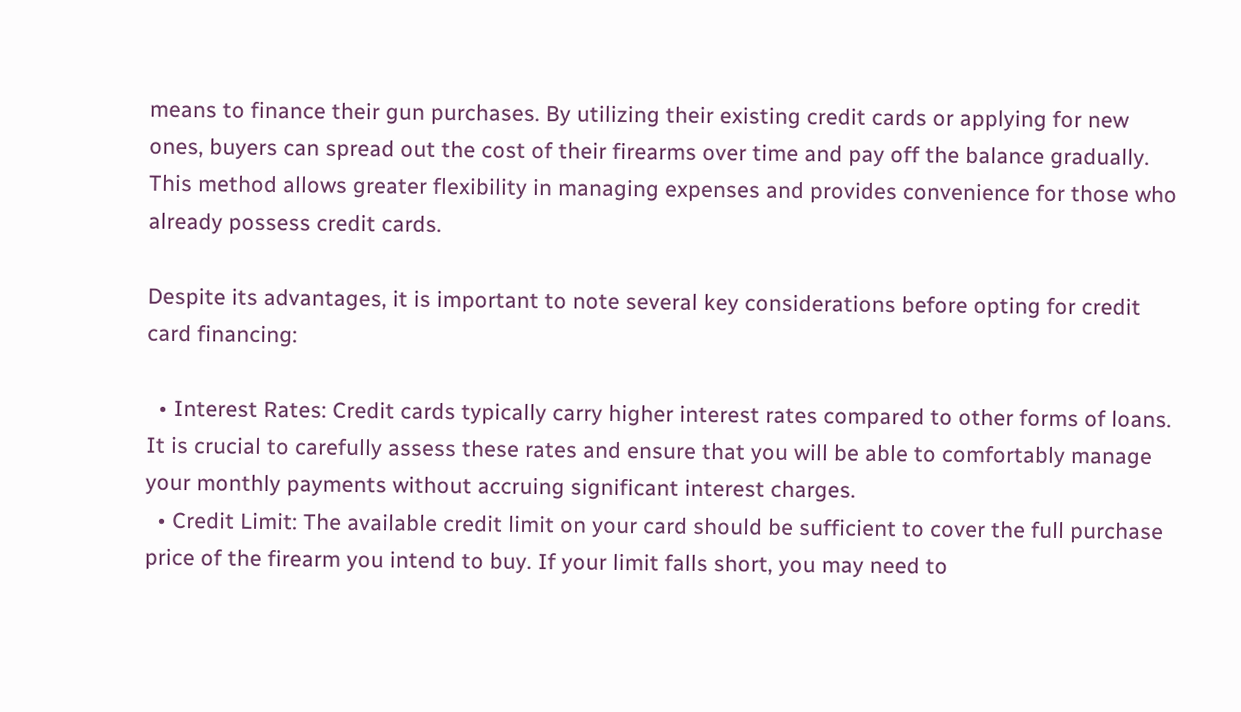means to finance their gun purchases. By utilizing their existing credit cards or applying for new ones, buyers can spread out the cost of their firearms over time and pay off the balance gradually. This method allows greater flexibility in managing expenses and provides convenience for those who already possess credit cards.

Despite its advantages, it is important to note several key considerations before opting for credit card financing:

  • Interest Rates: Credit cards typically carry higher interest rates compared to other forms of loans. It is crucial to carefully assess these rates and ensure that you will be able to comfortably manage your monthly payments without accruing significant interest charges.
  • Credit Limit: The available credit limit on your card should be sufficient to cover the full purchase price of the firearm you intend to buy. If your limit falls short, you may need to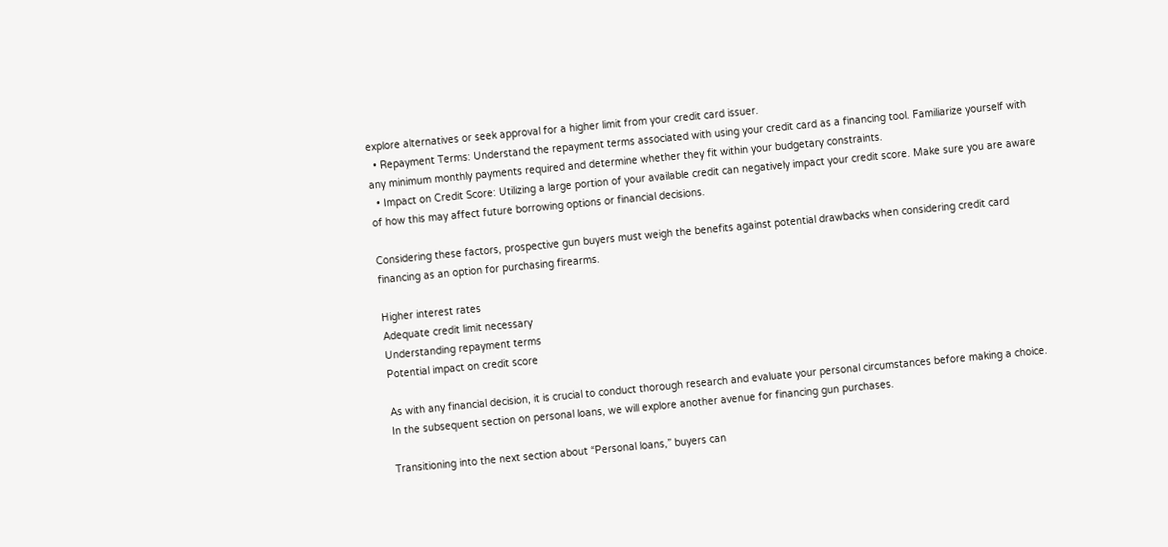explore alternatives or seek approval for a higher limit from your credit card issuer.
  • Repayment Terms: Understand the repayment terms associated with using your credit card as a financing tool. Familiarize yourself with any minimum monthly payments required and determine whether they fit within your budgetary constraints.
  • Impact on Credit Score: Utilizing a large portion of your available credit can negatively impact your credit score. Make sure you are aware of how this may affect future borrowing options or financial decisions.

Considering these factors, prospective gun buyers must weigh the benefits against potential drawbacks when considering credit card financing as an option for purchasing firearms.

Higher interest rates
Adequate credit limit necessary
Understanding repayment terms
Potential impact on credit score

As with any financial decision, it is crucial to conduct thorough research and evaluate your personal circumstances before making a choice. In the subsequent section on personal loans, we will explore another avenue for financing gun purchases.

Transitioning into the next section about “Personal loans,” buyers can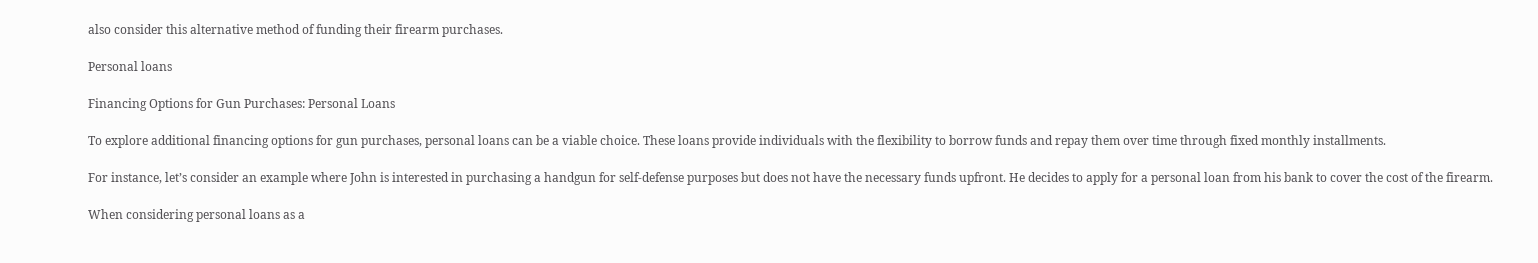also consider this alternative method of funding their firearm purchases.

Personal loans

Financing Options for Gun Purchases: Personal Loans

To explore additional financing options for gun purchases, personal loans can be a viable choice. These loans provide individuals with the flexibility to borrow funds and repay them over time through fixed monthly installments.

For instance, let’s consider an example where John is interested in purchasing a handgun for self-defense purposes but does not have the necessary funds upfront. He decides to apply for a personal loan from his bank to cover the cost of the firearm.

When considering personal loans as a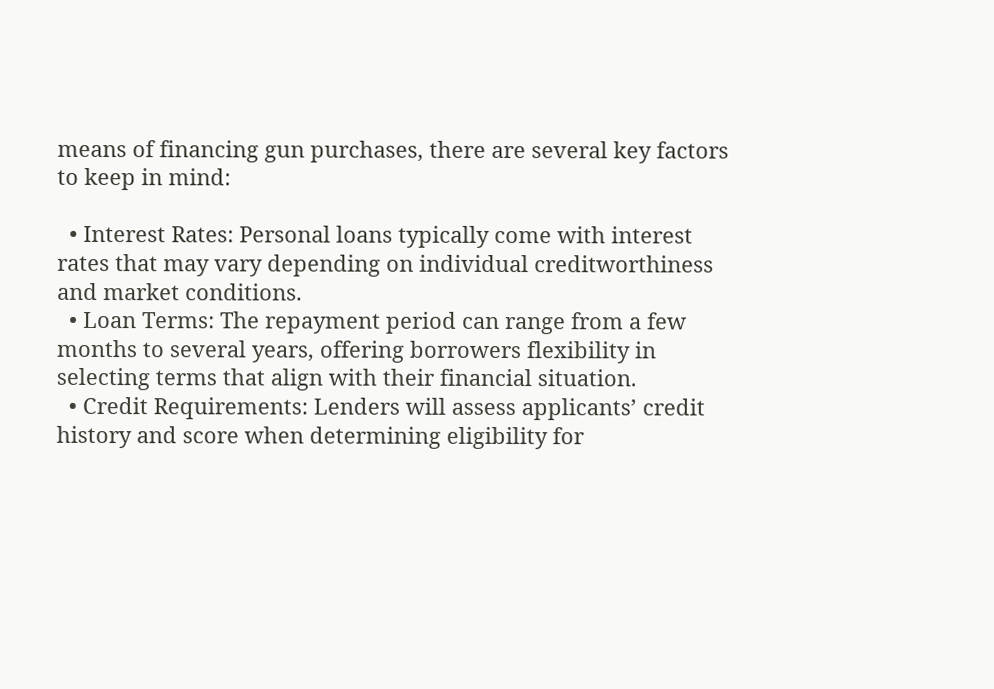means of financing gun purchases, there are several key factors to keep in mind:

  • Interest Rates: Personal loans typically come with interest rates that may vary depending on individual creditworthiness and market conditions.
  • Loan Terms: The repayment period can range from a few months to several years, offering borrowers flexibility in selecting terms that align with their financial situation.
  • Credit Requirements: Lenders will assess applicants’ credit history and score when determining eligibility for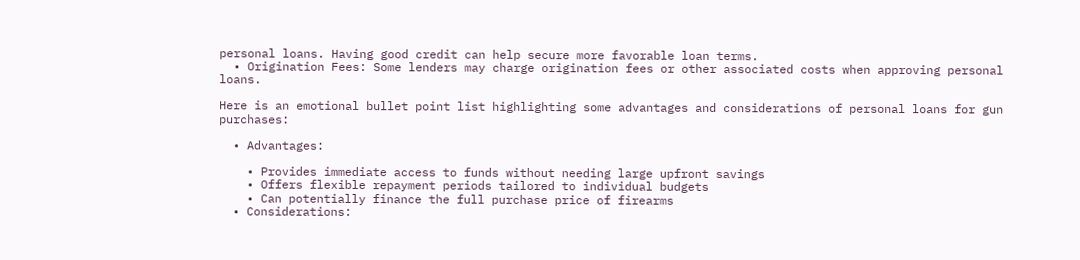personal loans. Having good credit can help secure more favorable loan terms.
  • Origination Fees: Some lenders may charge origination fees or other associated costs when approving personal loans.

Here is an emotional bullet point list highlighting some advantages and considerations of personal loans for gun purchases:

  • Advantages:

    • Provides immediate access to funds without needing large upfront savings
    • Offers flexible repayment periods tailored to individual budgets
    • Can potentially finance the full purchase price of firearms
  • Considerations: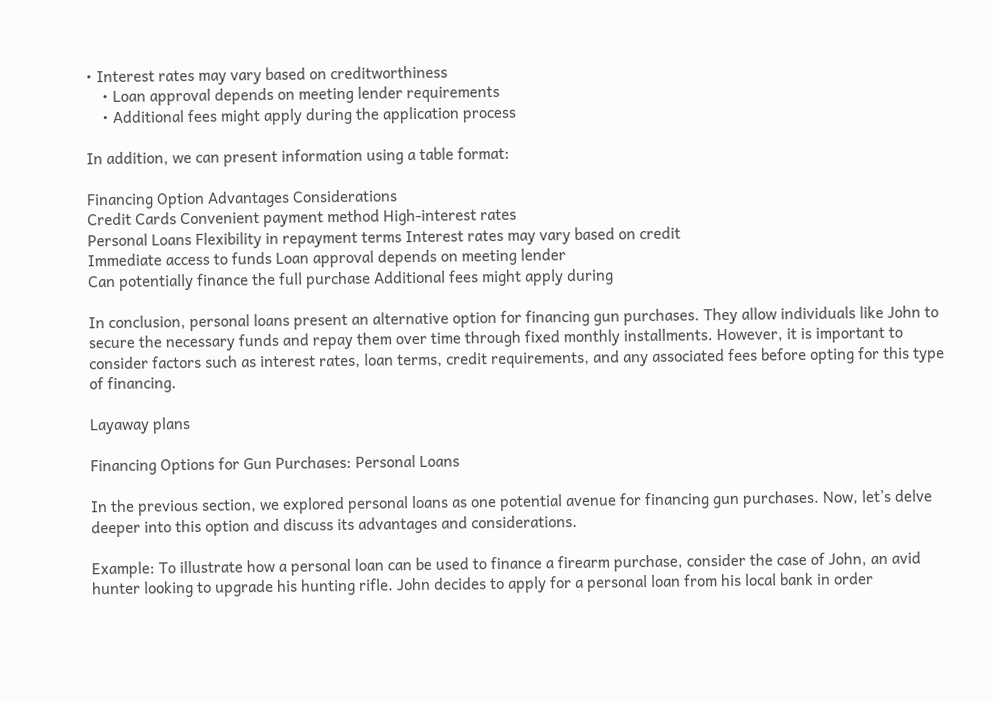• Interest rates may vary based on creditworthiness
    • Loan approval depends on meeting lender requirements
    • Additional fees might apply during the application process

In addition, we can present information using a table format:

Financing Option Advantages Considerations
Credit Cards Convenient payment method High-interest rates
Personal Loans Flexibility in repayment terms Interest rates may vary based on credit
Immediate access to funds Loan approval depends on meeting lender
Can potentially finance the full purchase Additional fees might apply during

In conclusion, personal loans present an alternative option for financing gun purchases. They allow individuals like John to secure the necessary funds and repay them over time through fixed monthly installments. However, it is important to consider factors such as interest rates, loan terms, credit requirements, and any associated fees before opting for this type of financing.

Layaway plans

Financing Options for Gun Purchases: Personal Loans

In the previous section, we explored personal loans as one potential avenue for financing gun purchases. Now, let’s delve deeper into this option and discuss its advantages and considerations.

Example: To illustrate how a personal loan can be used to finance a firearm purchase, consider the case of John, an avid hunter looking to upgrade his hunting rifle. John decides to apply for a personal loan from his local bank in order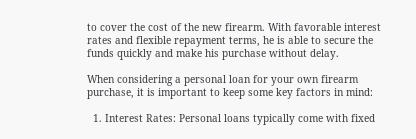to cover the cost of the new firearm. With favorable interest rates and flexible repayment terms, he is able to secure the funds quickly and make his purchase without delay.

When considering a personal loan for your own firearm purchase, it is important to keep some key factors in mind:

  1. Interest Rates: Personal loans typically come with fixed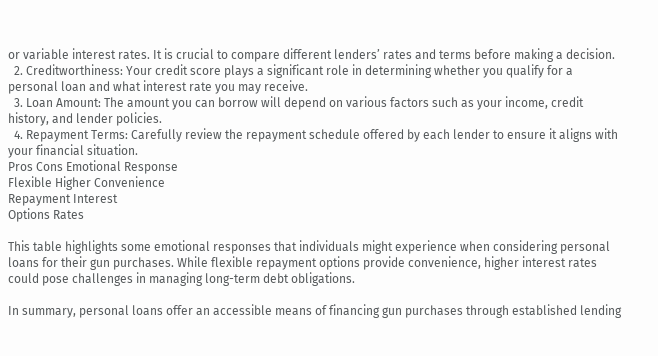or variable interest rates. It is crucial to compare different lenders’ rates and terms before making a decision.
  2. Creditworthiness: Your credit score plays a significant role in determining whether you qualify for a personal loan and what interest rate you may receive.
  3. Loan Amount: The amount you can borrow will depend on various factors such as your income, credit history, and lender policies.
  4. Repayment Terms: Carefully review the repayment schedule offered by each lender to ensure it aligns with your financial situation.
Pros Cons Emotional Response
Flexible Higher Convenience
Repayment Interest
Options Rates

This table highlights some emotional responses that individuals might experience when considering personal loans for their gun purchases. While flexible repayment options provide convenience, higher interest rates could pose challenges in managing long-term debt obligations.

In summary, personal loans offer an accessible means of financing gun purchases through established lending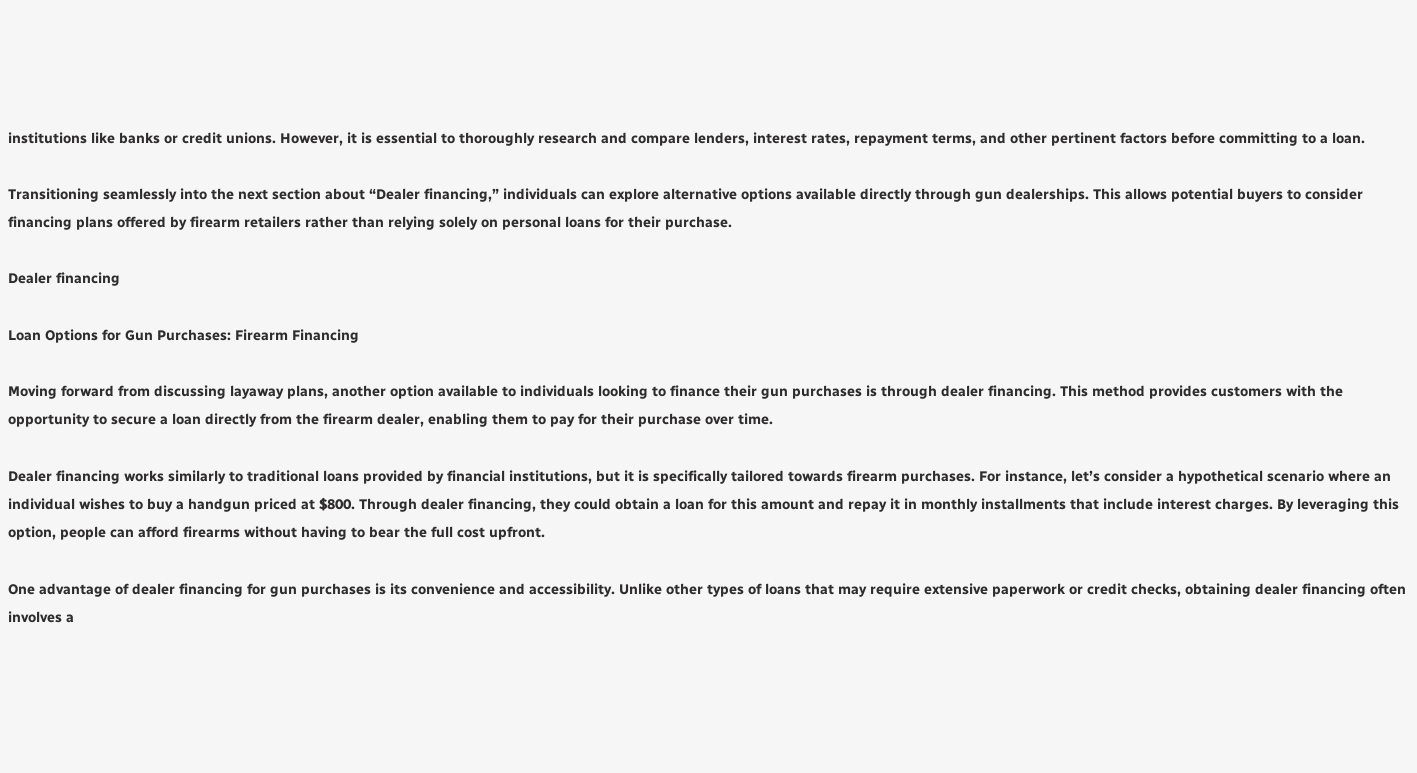institutions like banks or credit unions. However, it is essential to thoroughly research and compare lenders, interest rates, repayment terms, and other pertinent factors before committing to a loan.

Transitioning seamlessly into the next section about “Dealer financing,” individuals can explore alternative options available directly through gun dealerships. This allows potential buyers to consider financing plans offered by firearm retailers rather than relying solely on personal loans for their purchase.

Dealer financing

Loan Options for Gun Purchases: Firearm Financing

Moving forward from discussing layaway plans, another option available to individuals looking to finance their gun purchases is through dealer financing. This method provides customers with the opportunity to secure a loan directly from the firearm dealer, enabling them to pay for their purchase over time.

Dealer financing works similarly to traditional loans provided by financial institutions, but it is specifically tailored towards firearm purchases. For instance, let’s consider a hypothetical scenario where an individual wishes to buy a handgun priced at $800. Through dealer financing, they could obtain a loan for this amount and repay it in monthly installments that include interest charges. By leveraging this option, people can afford firearms without having to bear the full cost upfront.

One advantage of dealer financing for gun purchases is its convenience and accessibility. Unlike other types of loans that may require extensive paperwork or credit checks, obtaining dealer financing often involves a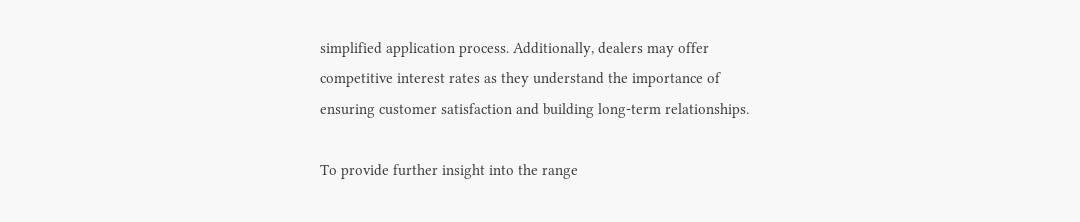simplified application process. Additionally, dealers may offer competitive interest rates as they understand the importance of ensuring customer satisfaction and building long-term relationships.

To provide further insight into the range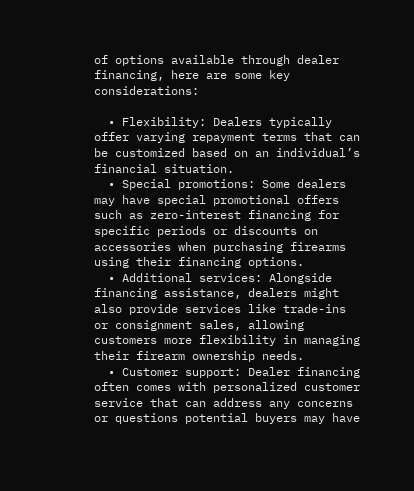of options available through dealer financing, here are some key considerations:

  • Flexibility: Dealers typically offer varying repayment terms that can be customized based on an individual’s financial situation.
  • Special promotions: Some dealers may have special promotional offers such as zero-interest financing for specific periods or discounts on accessories when purchasing firearms using their financing options.
  • Additional services: Alongside financing assistance, dealers might also provide services like trade-ins or consignment sales, allowing customers more flexibility in managing their firearm ownership needs.
  • Customer support: Dealer financing often comes with personalized customer service that can address any concerns or questions potential buyers may have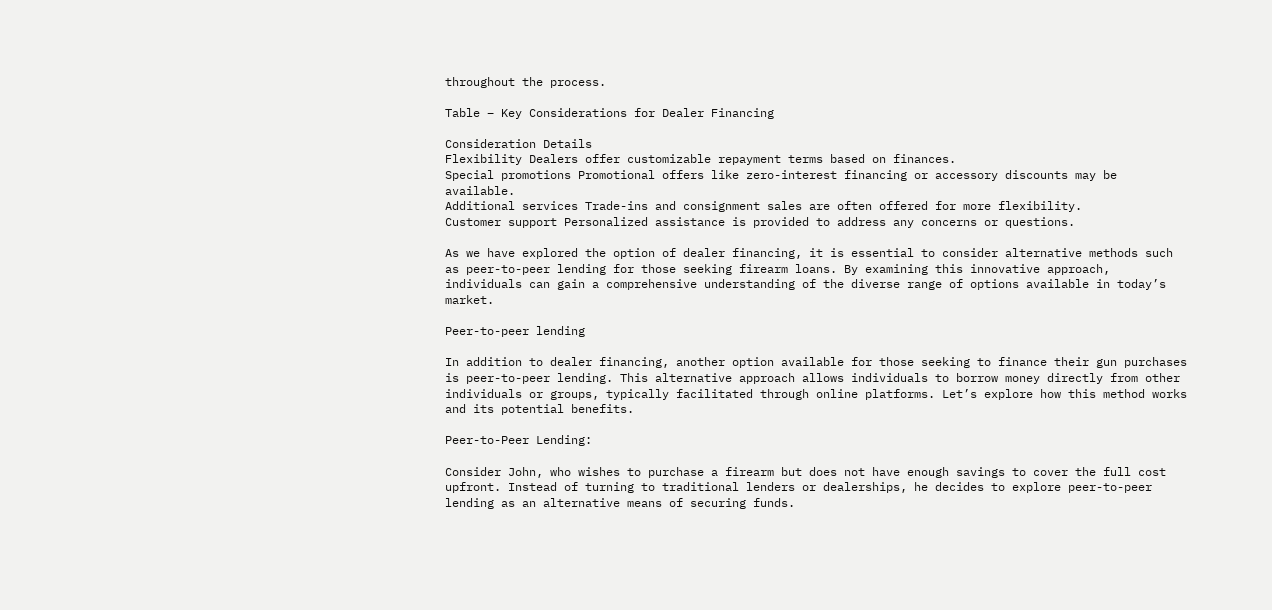throughout the process.

Table – Key Considerations for Dealer Financing

Consideration Details
Flexibility Dealers offer customizable repayment terms based on finances.
Special promotions Promotional offers like zero-interest financing or accessory discounts may be available.
Additional services Trade-ins and consignment sales are often offered for more flexibility.
Customer support Personalized assistance is provided to address any concerns or questions.

As we have explored the option of dealer financing, it is essential to consider alternative methods such as peer-to-peer lending for those seeking firearm loans. By examining this innovative approach, individuals can gain a comprehensive understanding of the diverse range of options available in today’s market.

Peer-to-peer lending

In addition to dealer financing, another option available for those seeking to finance their gun purchases is peer-to-peer lending. This alternative approach allows individuals to borrow money directly from other individuals or groups, typically facilitated through online platforms. Let’s explore how this method works and its potential benefits.

Peer-to-Peer Lending:

Consider John, who wishes to purchase a firearm but does not have enough savings to cover the full cost upfront. Instead of turning to traditional lenders or dealerships, he decides to explore peer-to-peer lending as an alternative means of securing funds.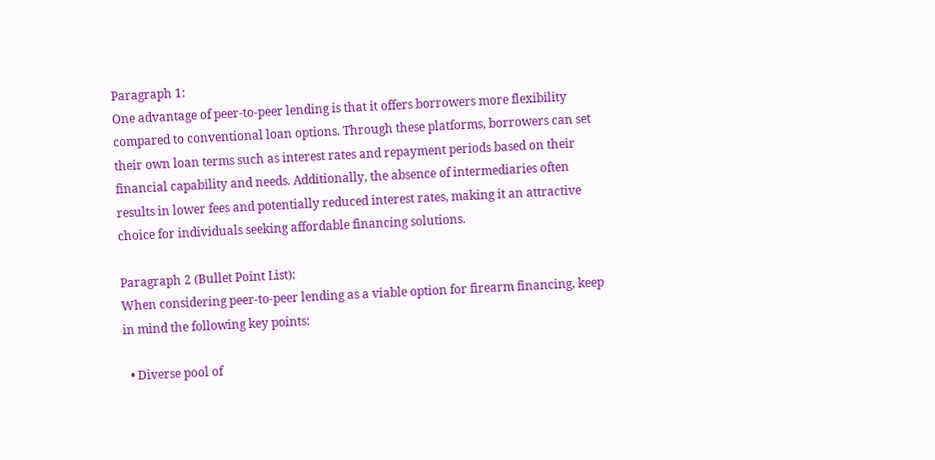Paragraph 1:
One advantage of peer-to-peer lending is that it offers borrowers more flexibility compared to conventional loan options. Through these platforms, borrowers can set their own loan terms such as interest rates and repayment periods based on their financial capability and needs. Additionally, the absence of intermediaries often results in lower fees and potentially reduced interest rates, making it an attractive choice for individuals seeking affordable financing solutions.

Paragraph 2 (Bullet Point List):
When considering peer-to-peer lending as a viable option for firearm financing, keep in mind the following key points:

  • Diverse pool of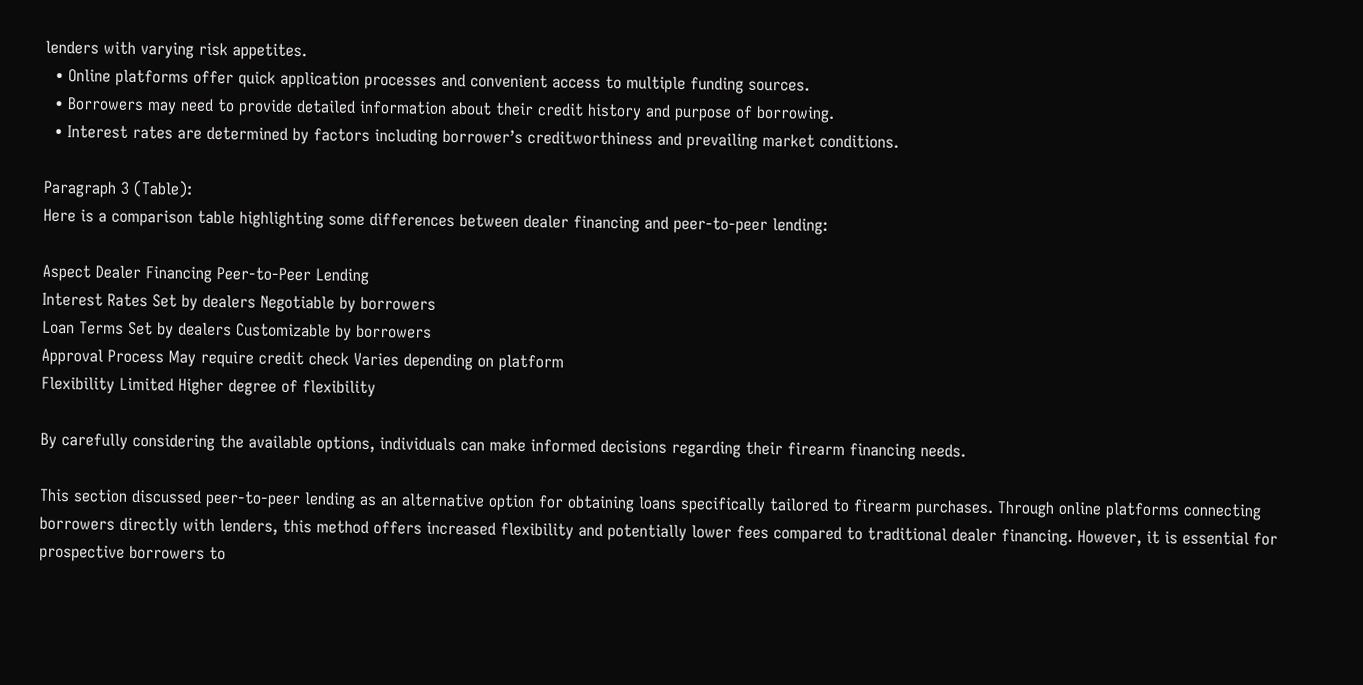lenders with varying risk appetites.
  • Online platforms offer quick application processes and convenient access to multiple funding sources.
  • Borrowers may need to provide detailed information about their credit history and purpose of borrowing.
  • Interest rates are determined by factors including borrower’s creditworthiness and prevailing market conditions.

Paragraph 3 (Table):
Here is a comparison table highlighting some differences between dealer financing and peer-to-peer lending:

Aspect Dealer Financing Peer-to-Peer Lending
Interest Rates Set by dealers Negotiable by borrowers
Loan Terms Set by dealers Customizable by borrowers
Approval Process May require credit check Varies depending on platform
Flexibility Limited Higher degree of flexibility

By carefully considering the available options, individuals can make informed decisions regarding their firearm financing needs.

This section discussed peer-to-peer lending as an alternative option for obtaining loans specifically tailored to firearm purchases. Through online platforms connecting borrowers directly with lenders, this method offers increased flexibility and potentially lower fees compared to traditional dealer financing. However, it is essential for prospective borrowers to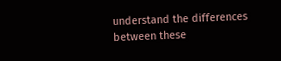understand the differences between these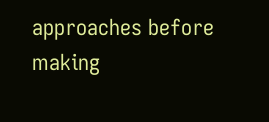approaches before making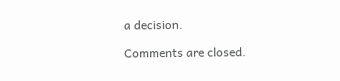a decision.

Comments are closed.